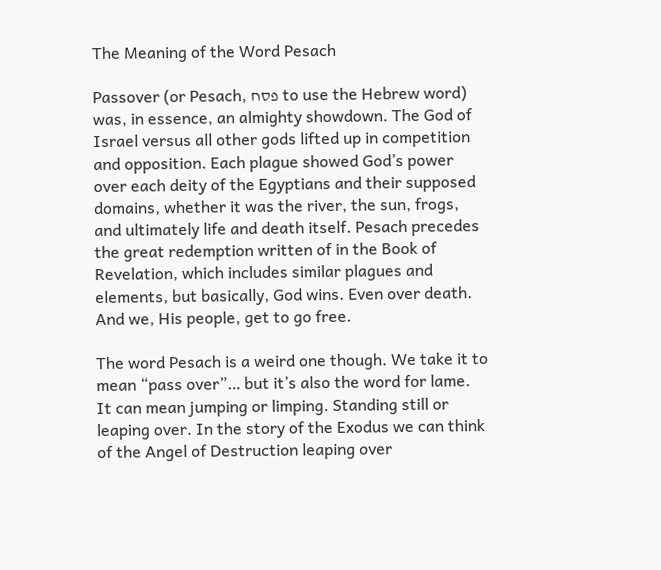The Meaning of the Word Pesach

Passover (or Pesach, פסח to use the Hebrew word) was, in essence, an almighty showdown. The God of Israel versus all other gods lifted up in competition and opposition. Each plague showed God’s power over each deity of the Egyptians and their supposed domains, whether it was the river, the sun, frogs, and ultimately life and death itself. Pesach precedes the great redemption written of in the Book of Revelation, which includes similar plagues and elements, but basically, God wins. Even over death. And we, His people, get to go free.

The word Pesach is a weird one though. We take it to mean “pass over”… but it’s also the word for lame. It can mean jumping or limping. Standing still or leaping over. In the story of the Exodus we can think of the Angel of Destruction leaping over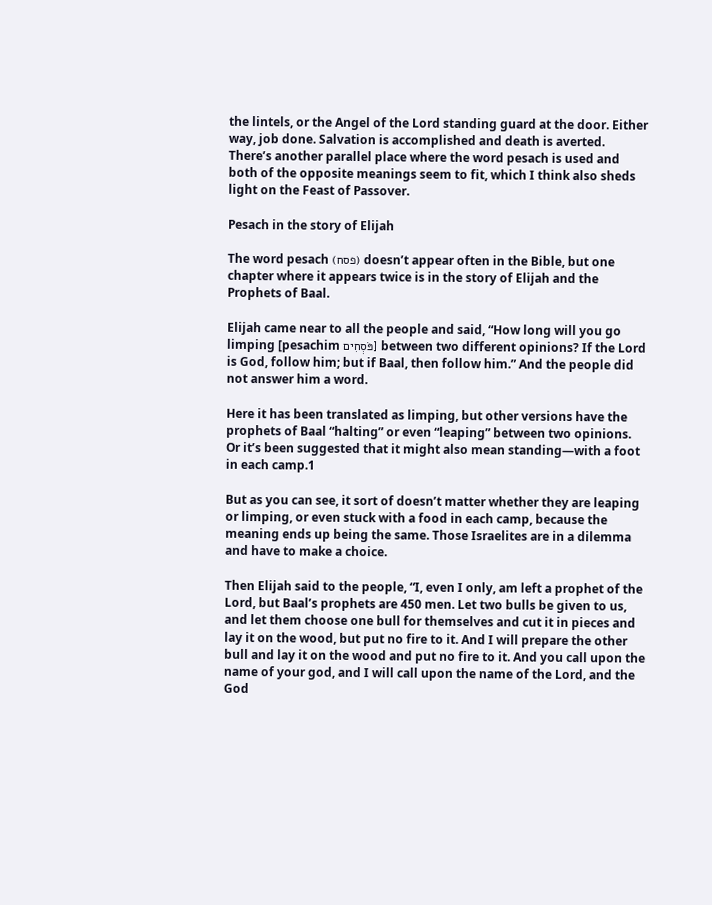the lintels, or the Angel of the Lord standing guard at the door. Either way, job done. Salvation is accomplished and death is averted. There’s another parallel place where the word pesach is used and both of the opposite meanings seem to fit, which I think also sheds light on the Feast of Passover.

Pesach in the story of Elijah

The word pesach (פסח) doesn’t appear often in the Bible, but one chapter where it appears twice is in the story of Elijah and the Prophets of Baal.

Elijah came near to all the people and said, “How long will you go limping [pesachim פֹּסְחִים] between two different opinions? If the Lord is God, follow him; but if Baal, then follow him.” And the people did not answer him a word.

Here it has been translated as limping, but other versions have the prophets of Baal “halting” or even “leaping” between two opinions. Or it’s been suggested that it might also mean standing—with a foot in each camp.1

But as you can see, it sort of doesn’t matter whether they are leaping or limping, or even stuck with a food in each camp, because the meaning ends up being the same. Those Israelites are in a dilemma and have to make a choice.

Then Elijah said to the people, “I, even I only, am left a prophet of the Lord, but Baal’s prophets are 450 men. Let two bulls be given to us, and let them choose one bull for themselves and cut it in pieces and lay it on the wood, but put no fire to it. And I will prepare the other bull and lay it on the wood and put no fire to it. And you call upon the name of your god, and I will call upon the name of the Lord, and the God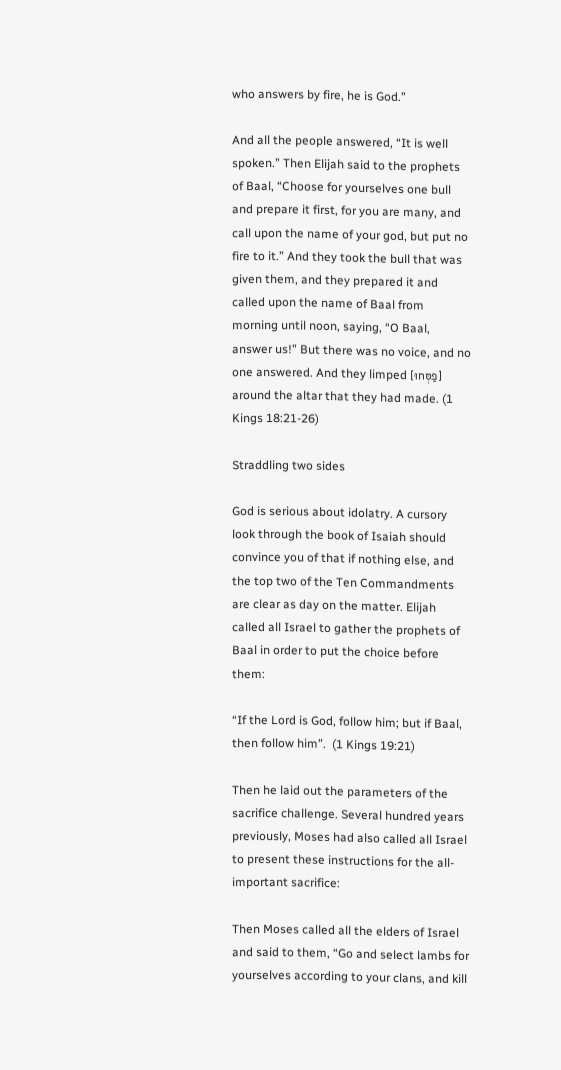who answers by fire, he is God.”

And all the people answered, “It is well spoken.” Then Elijah said to the prophets of Baal, “Choose for yourselves one bull and prepare it first, for you are many, and call upon the name of your god, but put no fire to it.” And they took the bull that was given them, and they prepared it and called upon the name of Baal from morning until noon, saying, “O Baal, answer us!” But there was no voice, and no one answered. And they limped [פַסְּחוּ] around the altar that they had made. (1 Kings 18:21-26)

Straddling two sides

God is serious about idolatry. A cursory look through the book of Isaiah should convince you of that if nothing else, and the top two of the Ten Commandments are clear as day on the matter. Elijah called all Israel to gather the prophets of Baal in order to put the choice before them:

“If the Lord is God, follow him; but if Baal, then follow him”.  (1 Kings 19:21)

Then he laid out the parameters of the sacrifice challenge. Several hundred years previously, Moses had also called all Israel to present these instructions for the all-important sacrifice:

Then Moses called all the elders of Israel and said to them, “Go and select lambs for yourselves according to your clans, and kill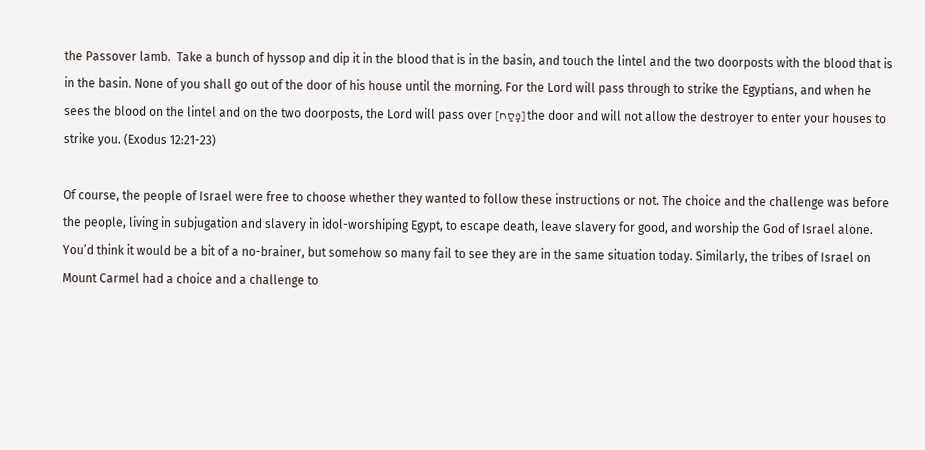the Passover lamb.  Take a bunch of hyssop and dip it in the blood that is in the basin, and touch the lintel and the two doorposts with the blood that is in the basin. None of you shall go out of the door of his house until the morning. For the Lord will pass through to strike the Egyptians, and when he sees the blood on the lintel and on the two doorposts, the Lord will pass over [פָסַח] the door and will not allow the destroyer to enter your houses to strike you. (Exodus 12:21-23)

Of course, the people of Israel were free to choose whether they wanted to follow these instructions or not. The choice and the challenge was before the people, living in subjugation and slavery in idol-worshiping Egypt, to escape death, leave slavery for good, and worship the God of Israel alone. You’d think it would be a bit of a no-brainer, but somehow so many fail to see they are in the same situation today. Similarly, the tribes of Israel on Mount Carmel had a choice and a challenge to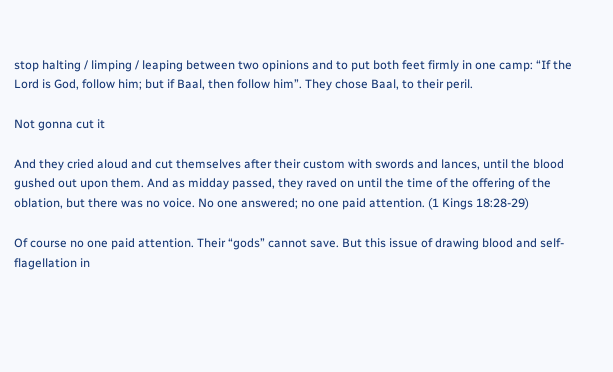stop halting / limping / leaping between two opinions and to put both feet firmly in one camp: “If the Lord is God, follow him; but if Baal, then follow him”. They chose Baal, to their peril.

Not gonna cut it

And they cried aloud and cut themselves after their custom with swords and lances, until the blood gushed out upon them. And as midday passed, they raved on until the time of the offering of the oblation, but there was no voice. No one answered; no one paid attention. (1 Kings 18:28-29)

Of course no one paid attention. Their “gods” cannot save. But this issue of drawing blood and self-flagellation in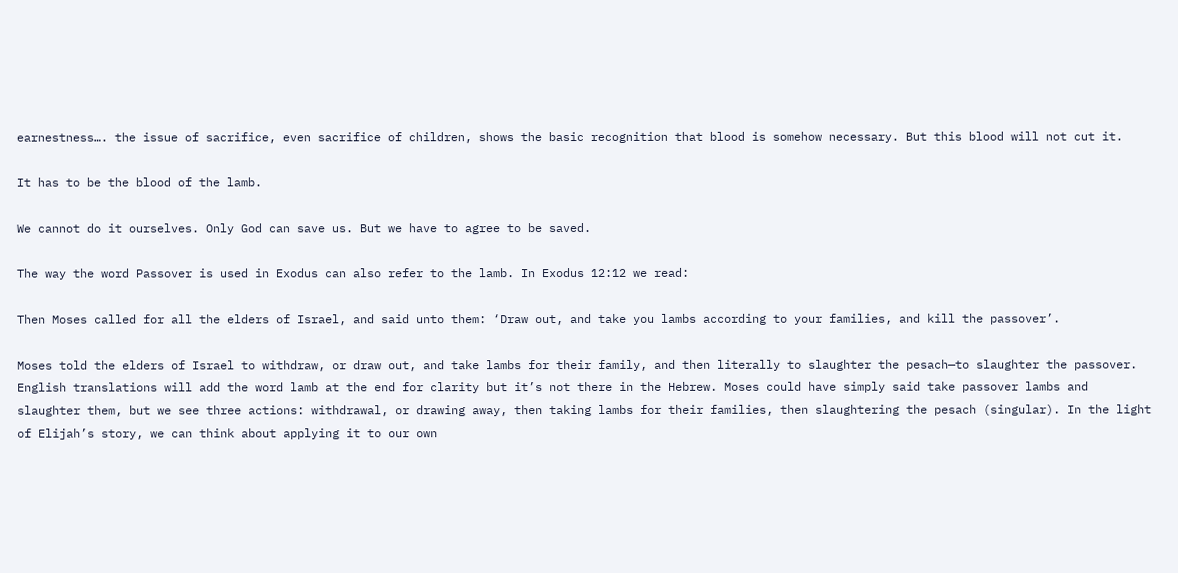earnestness…. the issue of sacrifice, even sacrifice of children, shows the basic recognition that blood is somehow necessary. But this blood will not cut it.

It has to be the blood of the lamb.

We cannot do it ourselves. Only God can save us. But we have to agree to be saved.

The way the word Passover is used in Exodus can also refer to the lamb. In Exodus 12:12 we read:

Then Moses called for all the elders of Israel, and said unto them: ‘Draw out, and take you lambs according to your families, and kill the passover’.

Moses told the elders of Israel to withdraw, or draw out, and take lambs for their family, and then literally to slaughter the pesach—to slaughter the passover. English translations will add the word lamb at the end for clarity but it’s not there in the Hebrew. Moses could have simply said take passover lambs and slaughter them, but we see three actions: withdrawal, or drawing away, then taking lambs for their families, then slaughtering the pesach (singular). In the light of Elijah’s story, we can think about applying it to our own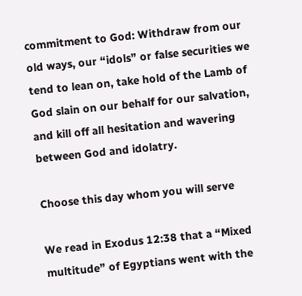commitment to God: Withdraw from our old ways, our “idols” or false securities we tend to lean on, take hold of the Lamb of God slain on our behalf for our salvation, and kill off all hesitation and wavering between God and idolatry.

Choose this day whom you will serve

We read in Exodus 12:38 that a “Mixed multitude” of Egyptians went with the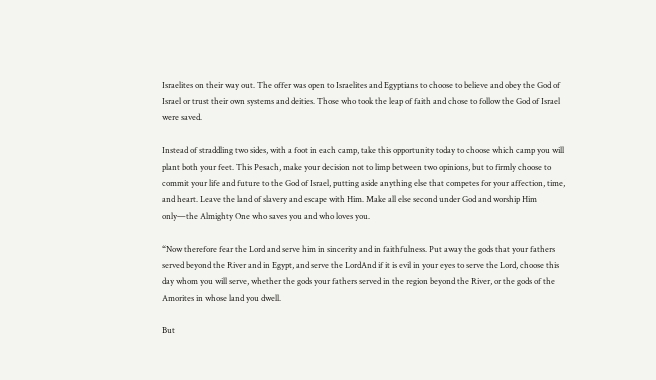Israelites on their way out. The offer was open to Israelites and Egyptians to choose to believe and obey the God of Israel or trust their own systems and deities. Those who took the leap of faith and chose to follow the God of Israel were saved.

Instead of straddling two sides, with a foot in each camp, take this opportunity today to choose which camp you will plant both your feet. This Pesach, make your decision not to limp between two opinions, but to firmly choose to commit your life and future to the God of Israel, putting aside anything else that competes for your affection, time, and heart. Leave the land of slavery and escape with Him. Make all else second under God and worship Him only—the Almighty One who saves you and who loves you.

“Now therefore fear the Lord and serve him in sincerity and in faithfulness. Put away the gods that your fathers served beyond the River and in Egypt, and serve the LordAnd if it is evil in your eyes to serve the Lord, choose this day whom you will serve, whether the gods your fathers served in the region beyond the River, or the gods of the Amorites in whose land you dwell.

But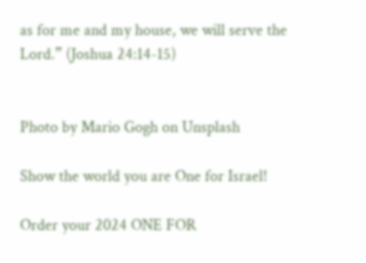as for me and my house, we will serve the Lord.” (Joshua 24:14-15)


Photo by Mario Gogh on Unsplash

Show the world you are One for Israel!

Order your 2024 ONE FOR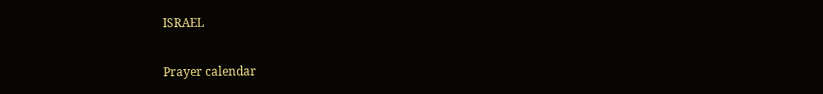ISRAEL

Prayer calendar